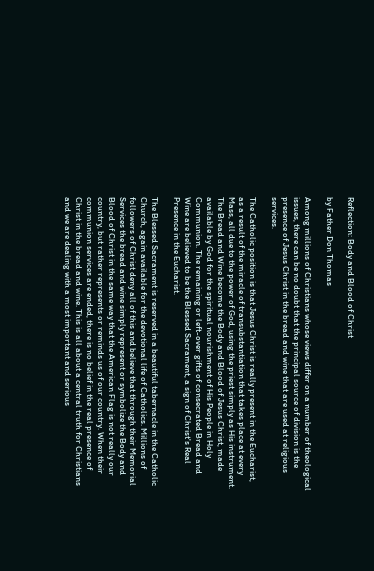Reflection: Body and Blood of Christ

by Father Don Thomas

Among millions of Christians whose views differ on a number of theological issues, there can be no doubt that the principal source of division is the presence of Jesus Christ in the bread and wine that are used at religious services.

The Catholic position is that Jesus Christ is really present in the Eucharist, as a result of the miracle of transubstantiation that takes place at every Mass, all due to the power of God, using the priest simply as His instrument. The Bread and Wine become the Body and Blood of Jesus Christ, made available by God for the spiritual nourishment of His People in Holy Communion. The remaining or left-over gifts of consecrated Bread and Wine are believed to be the Blessed Sacrament, a sign of Christ's Real Presence in the Eucharist.

The Blessed Sacrament is reserved in a beautiful tabernacle in the Catholic Church, again available for the devotional life of Catholics. Millions of followers of Christ deny all of this and believe that through their Memorial Services the bread and wine simply represent or symbolize the Body and Blood of Christ in the same way that the American Flag is not really our country, but rather represents or reminds us of our country. When their communion services are ended, there is no belief in the real presence of Christ in the bread and wine. This is all about a central truth for Christians and we are dealing with a most important and serious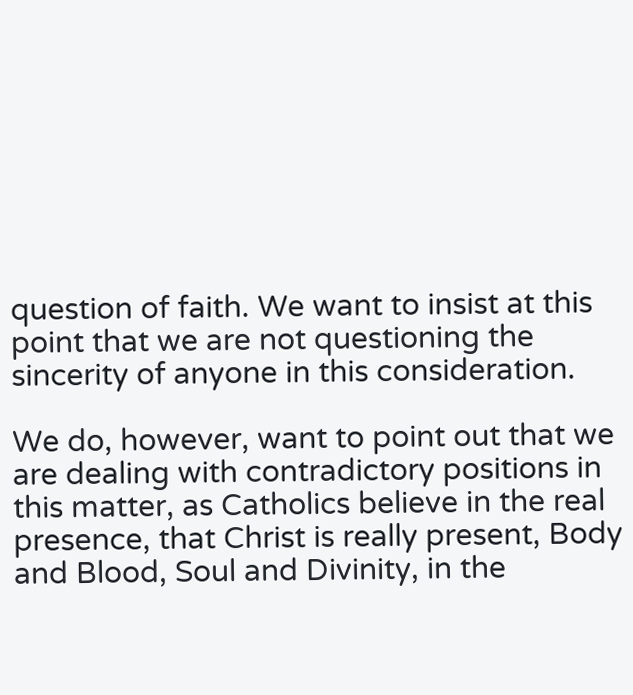question of faith. We want to insist at this point that we are not questioning the sincerity of anyone in this consideration.

We do, however, want to point out that we are dealing with contradictory positions in this matter, as Catholics believe in the real presence, that Christ is really present, Body and Blood, Soul and Divinity, in the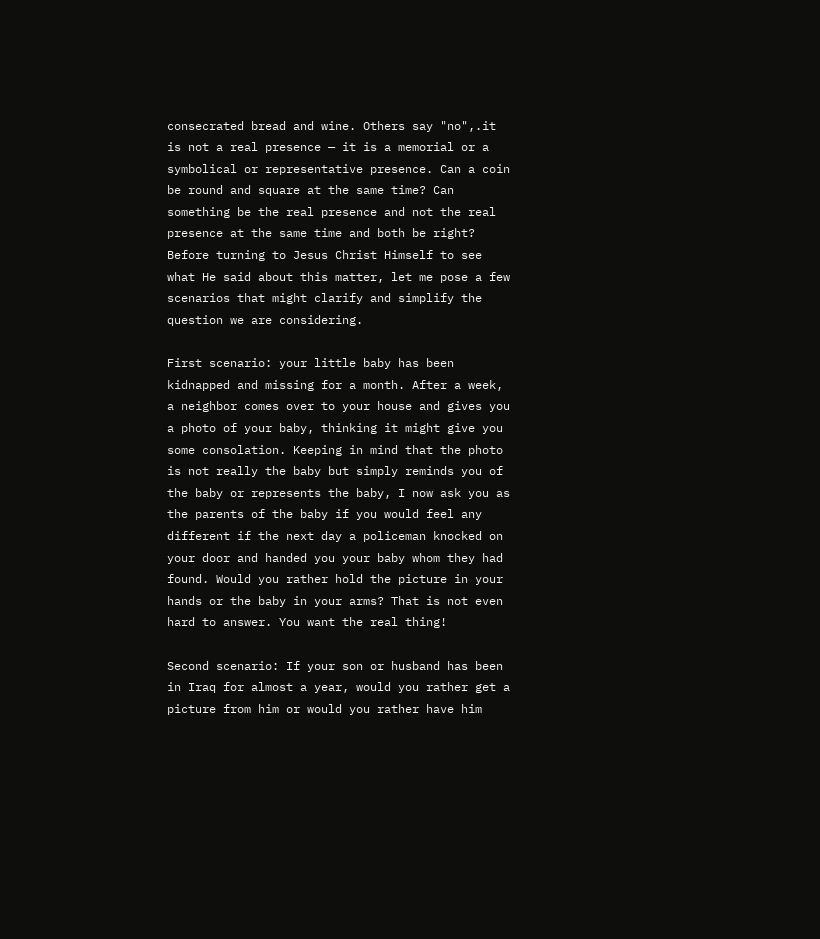consecrated bread and wine. Others say "no",.it is not a real presence — it is a memorial or a symbolical or representative presence. Can a coin be round and square at the same time? Can something be the real presence and not the real presence at the same time and both be right? Before turning to Jesus Christ Himself to see what He said about this matter, let me pose a few scenarios that might clarify and simplify the question we are considering.

First scenario: your little baby has been kidnapped and missing for a month. After a week, a neighbor comes over to your house and gives you a photo of your baby, thinking it might give you some consolation. Keeping in mind that the photo is not really the baby but simply reminds you of the baby or represents the baby, I now ask you as the parents of the baby if you would feel any different if the next day a policeman knocked on your door and handed you your baby whom they had found. Would you rather hold the picture in your hands or the baby in your arms? That is not even hard to answer. You want the real thing!

Second scenario: If your son or husband has been in Iraq for almost a year, would you rather get a picture from him or would you rather have him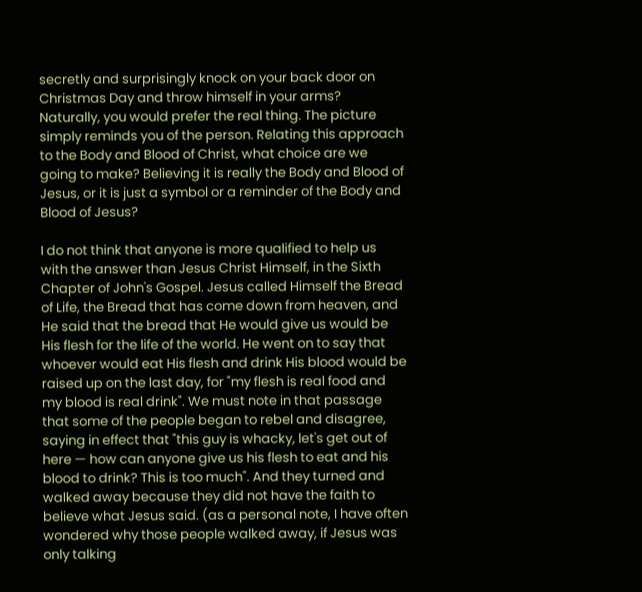secretly and surprisingly knock on your back door on Christmas Day and throw himself in your arms? Naturally, you would prefer the real thing. The picture simply reminds you of the person. Relating this approach to the Body and Blood of Christ, what choice are we going to make? Believing it is really the Body and Blood of Jesus, or it is just a symbol or a reminder of the Body and Blood of Jesus?

I do not think that anyone is more qualified to help us with the answer than Jesus Christ Himself, in the Sixth Chapter of John's Gospel. Jesus called Himself the Bread of Life, the Bread that has come down from heaven, and He said that the bread that He would give us would be His flesh for the life of the world. He went on to say that whoever would eat His flesh and drink His blood would be raised up on the last day, for "my flesh is real food and my blood is real drink". We must note in that passage that some of the people began to rebel and disagree, saying in effect that "this guy is whacky, let's get out of here — how can anyone give us his flesh to eat and his blood to drink? This is too much". And they turned and walked away because they did not have the faith to believe what Jesus said. (as a personal note, I have often wondered why those people walked away, if Jesus was only talking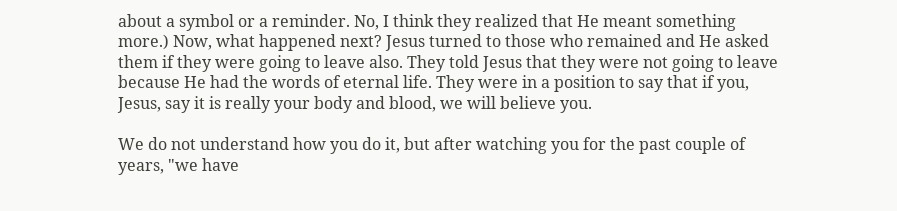about a symbol or a reminder. No, I think they realized that He meant something more.) Now, what happened next? Jesus turned to those who remained and He asked them if they were going to leave also. They told Jesus that they were not going to leave because He had the words of eternal life. They were in a position to say that if you, Jesus, say it is really your body and blood, we will believe you.

We do not understand how you do it, but after watching you for the past couple of years, "we have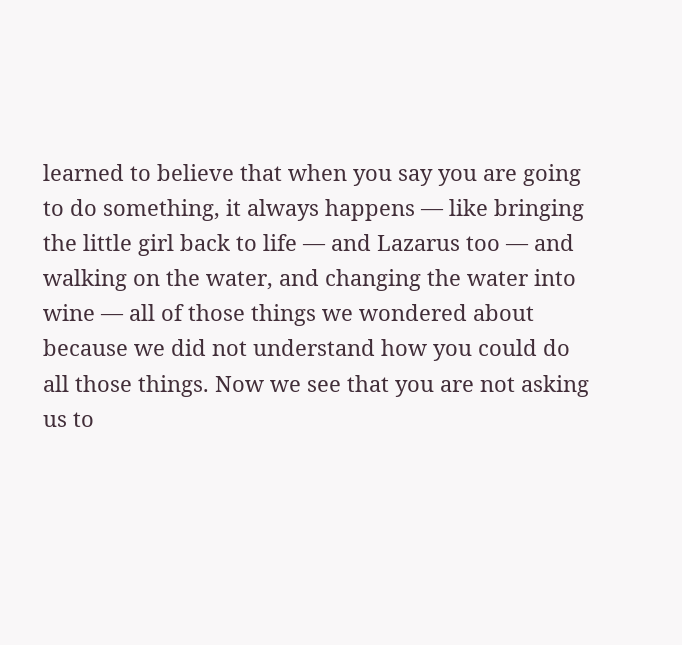learned to believe that when you say you are going to do something, it always happens — like bringing the little girl back to life — and Lazarus too — and walking on the water, and changing the water into wine — all of those things we wondered about because we did not understand how you could do all those things. Now we see that you are not asking us to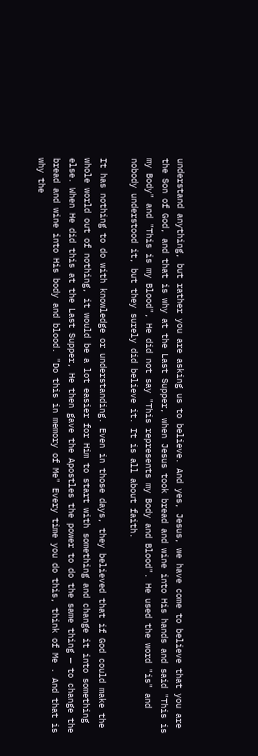understand anything, but rather you are asking us to believe. And yes, Jesus, we have come to believe that you are the Son of God, and that is why at the Last Supper, when Jesus took bread and wine into His hands and said "This is my Body" and "This is my Blood", He did not say "This represents my Body and Blood". He used the word "is" and nobody understood it, but they surely did believe it. It is all about faith.

It has nothing to do with knowledge or understanding. Even in those days, they believed that if God could make the whole world out of nothing, it would be a lot easier for Him to start with something and change it into something else. When He did this at the Last Supper, He then gave the Apostles the power to do the same thing — to change the bread and wine into His body and blood. "Do this in memory of Me" Every time you do this, think of Me . And that is why the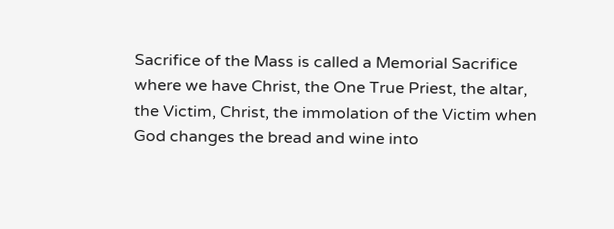Sacrifice of the Mass is called a Memorial Sacrifice where we have Christ, the One True Priest, the altar, the Victim, Christ, the immolation of the Victim when God changes the bread and wine into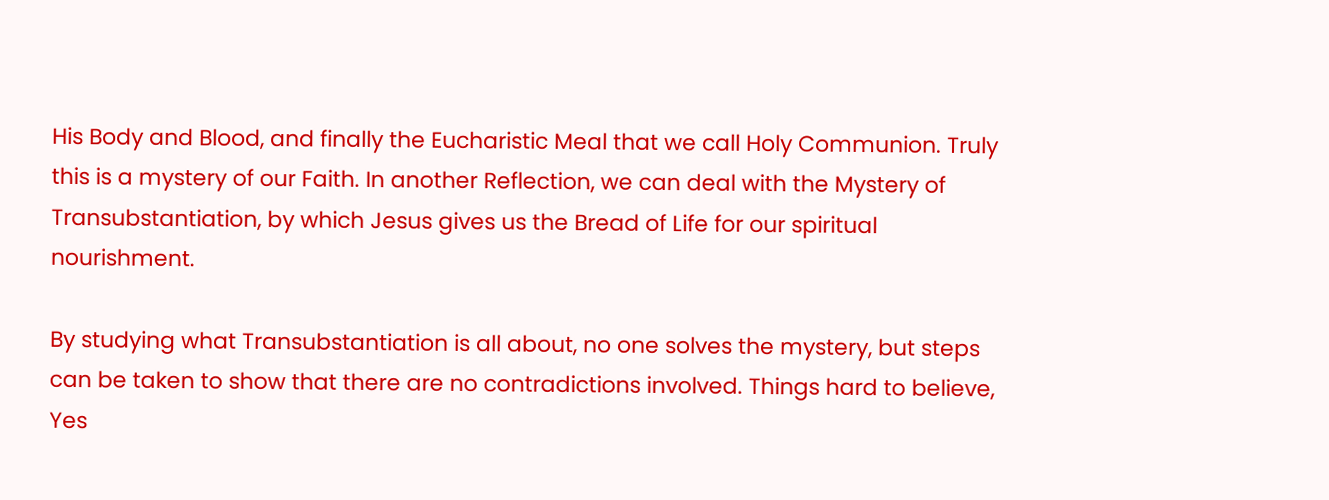His Body and Blood, and finally the Eucharistic Meal that we call Holy Communion. Truly this is a mystery of our Faith. In another Reflection, we can deal with the Mystery of Transubstantiation, by which Jesus gives us the Bread of Life for our spiritual nourishment.

By studying what Transubstantiation is all about, no one solves the mystery, but steps can be taken to show that there are no contradictions involved. Things hard to believe, Yes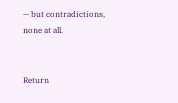— but contradictions, none at all.


Return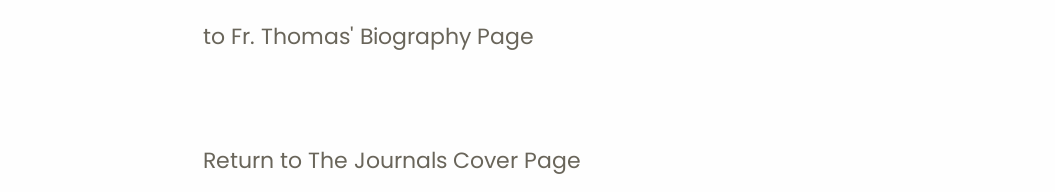to Fr. Thomas' Biography Page


Return to The Journals Cover Page